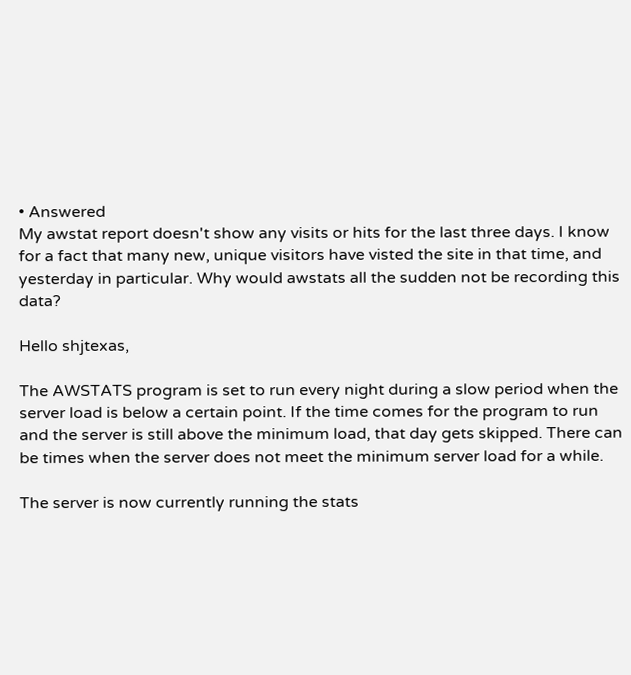• Answered
My awstat report doesn't show any visits or hits for the last three days. I know for a fact that many new, unique visitors have visted the site in that time, and yesterday in particular. Why would awstats all the sudden not be recording this data?

Hello shjtexas,

The AWSTATS program is set to run every night during a slow period when the server load is below a certain point. If the time comes for the program to run and the server is still above the minimum load, that day gets skipped. There can be times when the server does not meet the minimum server load for a while.

The server is now currently running the stats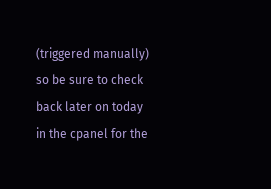(triggered manually) so be sure to check back later on today in the cpanel for the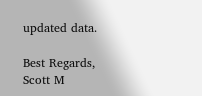updated data.

Best Regards,
Scott M